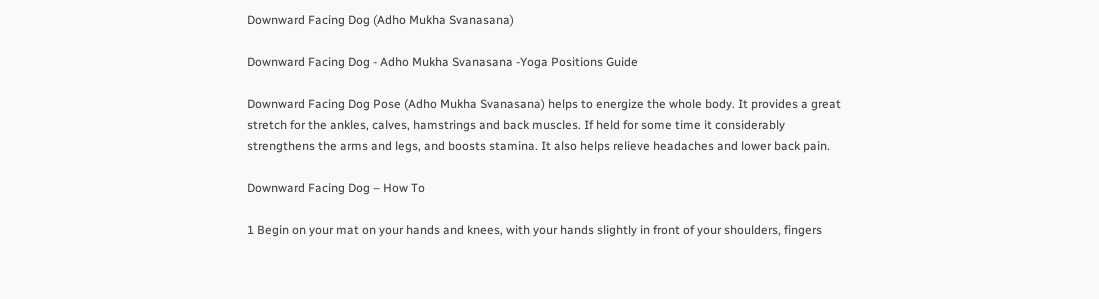Downward Facing Dog (Adho Mukha Svanasana)

Downward Facing Dog - Adho Mukha Svanasana -Yoga Positions Guide

Downward Facing Dog Pose (Adho Mukha Svanasana) helps to energize the whole body. It provides a great stretch for the ankles, calves, hamstrings and back muscles. If held for some time it considerably strengthens the arms and legs, and boosts stamina. It also helps relieve headaches and lower back pain.

Downward Facing Dog – How To

1 Begin on your mat on your hands and knees, with your hands slightly in front of your shoulders, fingers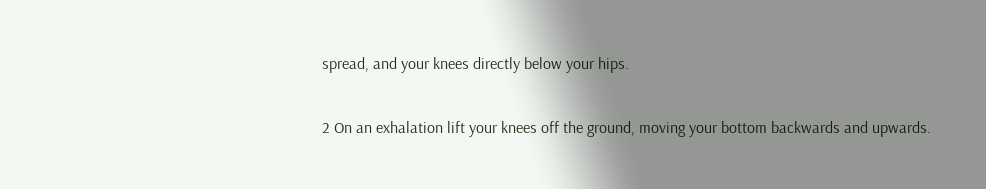spread, and your knees directly below your hips.

2 On an exhalation lift your knees off the ground, moving your bottom backwards and upwards.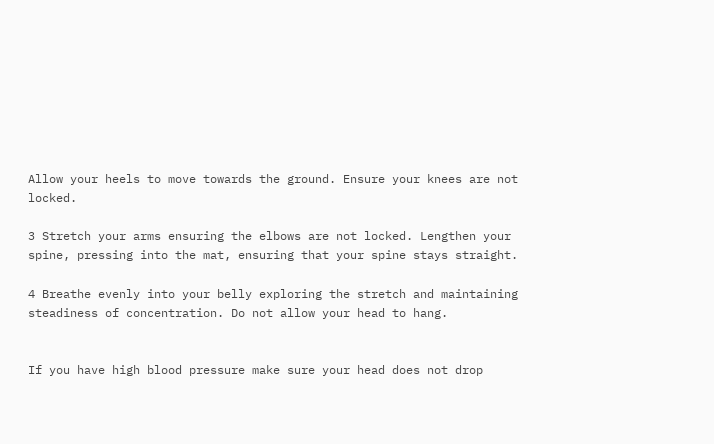Allow your heels to move towards the ground. Ensure your knees are not locked.

3 Stretch your arms ensuring the elbows are not locked. Lengthen your spine, pressing into the mat, ensuring that your spine stays straight.

4 Breathe evenly into your belly exploring the stretch and maintaining steadiness of concentration. Do not allow your head to hang.


If you have high blood pressure make sure your head does not drop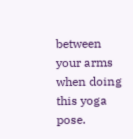between your arms when doing this yoga pose.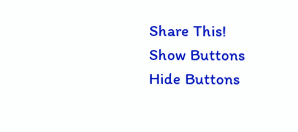Share This!
Show Buttons
Hide Buttons